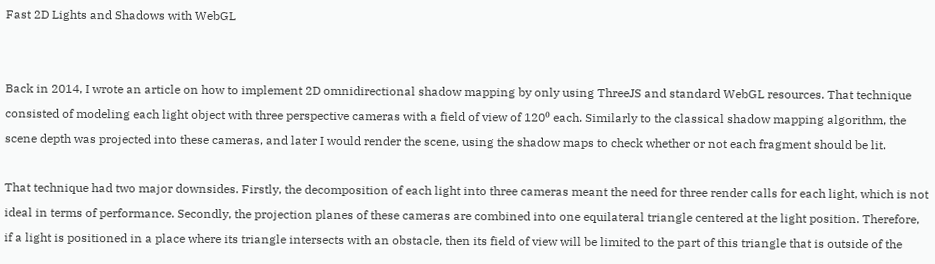Fast 2D Lights and Shadows with WebGL


Back in 2014, I wrote an article on how to implement 2D omnidirectional shadow mapping by only using ThreeJS and standard WebGL resources. That technique consisted of modeling each light object with three perspective cameras with a field of view of 120⁰ each. Similarly to the classical shadow mapping algorithm, the scene depth was projected into these cameras, and later I would render the scene, using the shadow maps to check whether or not each fragment should be lit.

That technique had two major downsides. Firstly, the decomposition of each light into three cameras meant the need for three render calls for each light, which is not ideal in terms of performance. Secondly, the projection planes of these cameras are combined into one equilateral triangle centered at the light position. Therefore, if a light is positioned in a place where its triangle intersects with an obstacle, then its field of view will be limited to the part of this triangle that is outside of the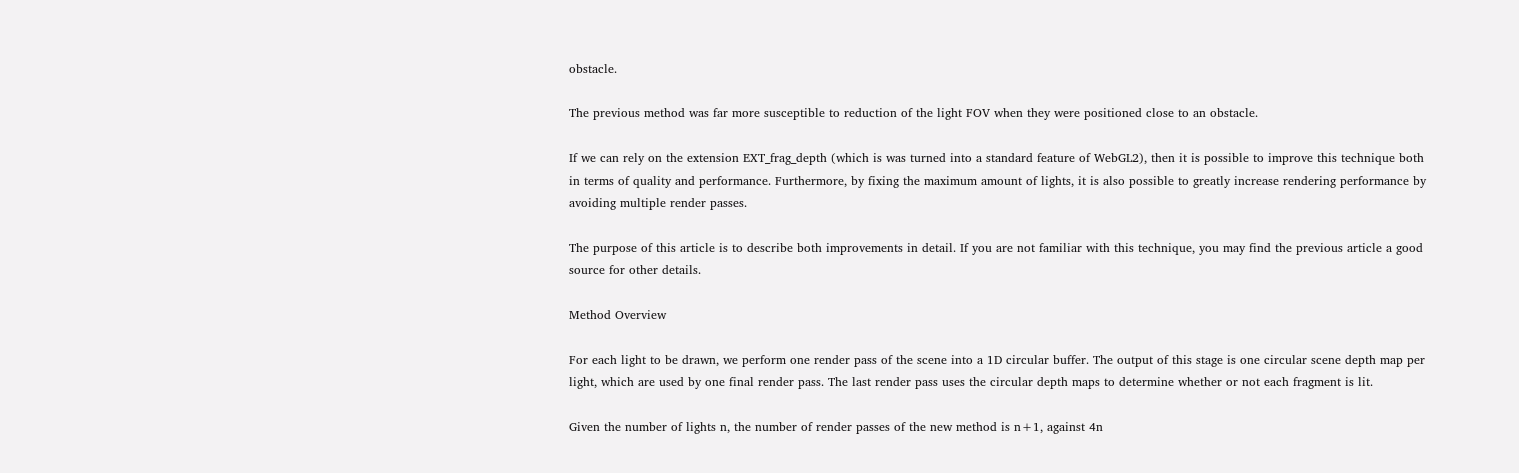obstacle.

The previous method was far more susceptible to reduction of the light FOV when they were positioned close to an obstacle.

If we can rely on the extension EXT_frag_depth (which is was turned into a standard feature of WebGL2), then it is possible to improve this technique both in terms of quality and performance. Furthermore, by fixing the maximum amount of lights, it is also possible to greatly increase rendering performance by avoiding multiple render passes.

The purpose of this article is to describe both improvements in detail. If you are not familiar with this technique, you may find the previous article a good source for other details.

Method Overview

For each light to be drawn, we perform one render pass of the scene into a 1D circular buffer. The output of this stage is one circular scene depth map per light, which are used by one final render pass. The last render pass uses the circular depth maps to determine whether or not each fragment is lit.

Given the number of lights n, the number of render passes of the new method is n+1, against 4n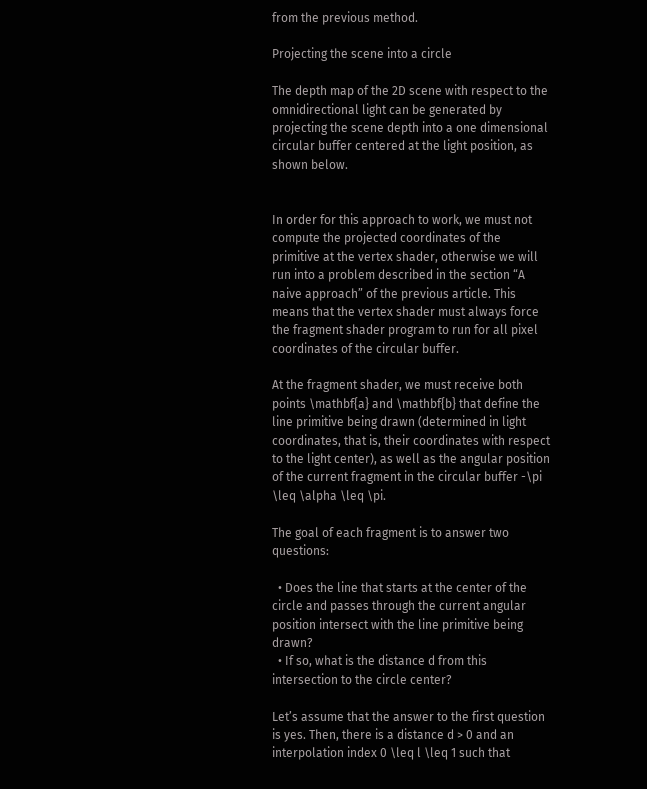from the previous method.

Projecting the scene into a circle

The depth map of the 2D scene with respect to the omnidirectional light can be generated by projecting the scene depth into a one dimensional circular buffer centered at the light position, as shown below.


In order for this approach to work, we must not compute the projected coordinates of the primitive at the vertex shader, otherwise we will run into a problem described in the section “A naive approach” of the previous article. This means that the vertex shader must always force the fragment shader program to run for all pixel coordinates of the circular buffer.

At the fragment shader, we must receive both points \mathbf{a} and \mathbf{b} that define the line primitive being drawn (determined in light coordinates, that is, their coordinates with respect to the light center), as well as the angular position of the current fragment in the circular buffer -\pi \leq \alpha \leq \pi.

The goal of each fragment is to answer two questions:

  • Does the line that starts at the center of the circle and passes through the current angular position intersect with the line primitive being drawn?
  • If so, what is the distance d from this intersection to the circle center?

Let’s assume that the answer to the first question is yes. Then, there is a distance d > 0 and an interpolation index 0 \leq l \leq 1 such that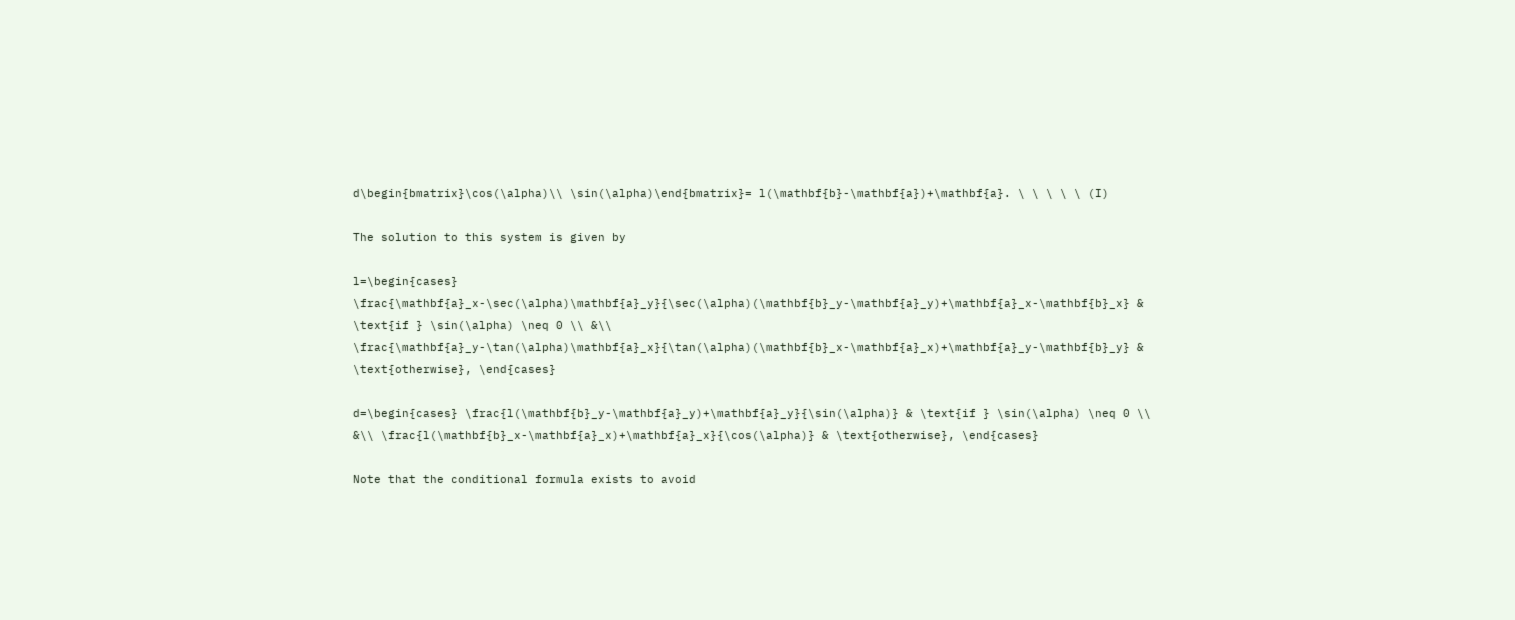d\begin{bmatrix}\cos(\alpha)\\ \sin(\alpha)\end{bmatrix}= l(\mathbf{b}-\mathbf{a})+\mathbf{a}. \ \ \ \ \ (I)

The solution to this system is given by

l=\begin{cases} \frac{\mathbf{a}_x-\sec(\alpha)\mathbf{a}_y}{\sec(\alpha)(\mathbf{b}_y-\mathbf{a}_y)+\mathbf{a}_x-\mathbf{b}_x} & \text{if } \sin(\alpha) \neq 0 \\ &\\ \frac{\mathbf{a}_y-\tan(\alpha)\mathbf{a}_x}{\tan(\alpha)(\mathbf{b}_x-\mathbf{a}_x)+\mathbf{a}_y-\mathbf{b}_y} & \text{otherwise}, \end{cases}

d=\begin{cases} \frac{l(\mathbf{b}_y-\mathbf{a}_y)+\mathbf{a}_y}{\sin(\alpha)} & \text{if } \sin(\alpha) \neq 0 \\ &\\ \frac{l(\mathbf{b}_x-\mathbf{a}_x)+\mathbf{a}_x}{\cos(\alpha)} & \text{otherwise}, \end{cases}

Note that the conditional formula exists to avoid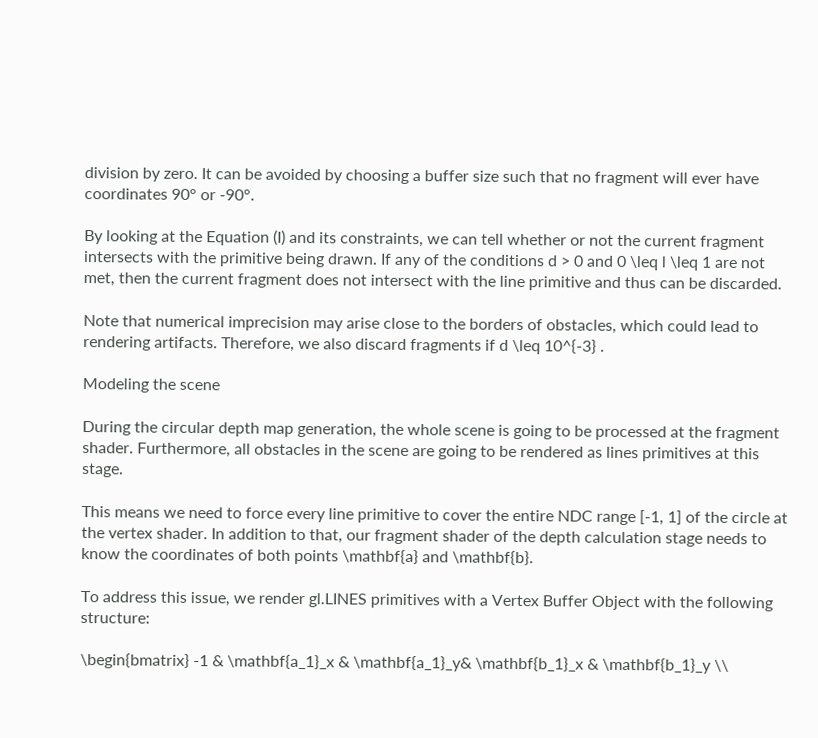division by zero. It can be avoided by choosing a buffer size such that no fragment will ever have coordinates 90° or -90°.

By looking at the Equation (I) and its constraints, we can tell whether or not the current fragment intersects with the primitive being drawn. If any of the conditions d > 0 and 0 \leq l \leq 1 are not met, then the current fragment does not intersect with the line primitive and thus can be discarded.

Note that numerical imprecision may arise close to the borders of obstacles, which could lead to rendering artifacts. Therefore, we also discard fragments if d \leq 10^{-3} .

Modeling the scene

During the circular depth map generation, the whole scene is going to be processed at the fragment shader. Furthermore, all obstacles in the scene are going to be rendered as lines primitives at this stage.

This means we need to force every line primitive to cover the entire NDC range [-1, 1] of the circle at the vertex shader. In addition to that, our fragment shader of the depth calculation stage needs to know the coordinates of both points \mathbf{a} and \mathbf{b}.

To address this issue, we render gl.LINES primitives with a Vertex Buffer Object with the following structure:

\begin{bmatrix} -1 & \mathbf{a_1}_x & \mathbf{a_1}_y& \mathbf{b_1}_x & \mathbf{b_1}_y \\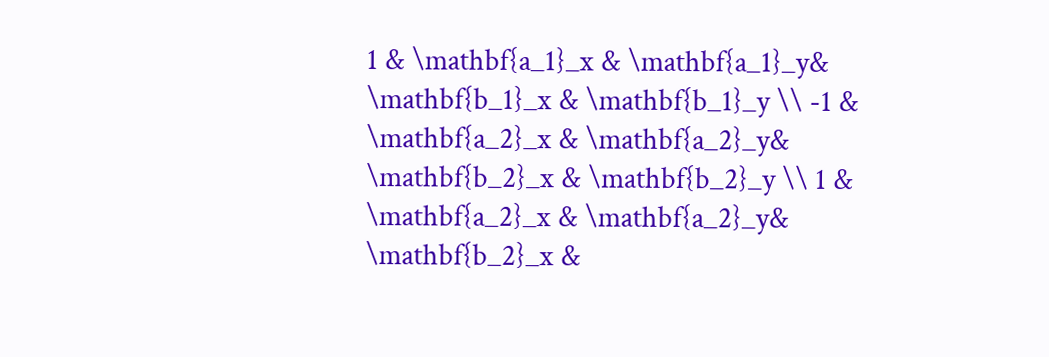1 & \mathbf{a_1}_x & \mathbf{a_1}_y& \mathbf{b_1}_x & \mathbf{b_1}_y \\ -1 & \mathbf{a_2}_x & \mathbf{a_2}_y& \mathbf{b_2}_x & \mathbf{b_2}_y \\ 1 & \mathbf{a_2}_x & \mathbf{a_2}_y& \mathbf{b_2}_x &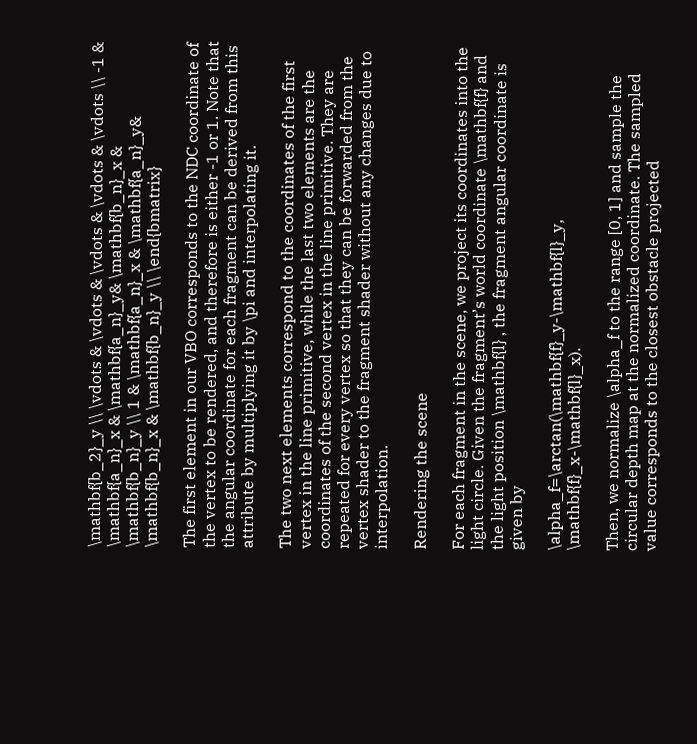\mathbf{b_2}_y \\ \vdots & \vdots & \vdots & \vdots & \vdots \\ -1 & \mathbf{a_n}_x & \mathbf{a_n}_y& \mathbf{b_n}_x & \mathbf{b_n}_y \\ 1 & \mathbf{a_n}_x & \mathbf{a_n}_y& \mathbf{b_n}_x & \mathbf{b_n}_y \\ \end{bmatrix}

The first element in our VBO corresponds to the NDC coordinate of the vertex to be rendered, and therefore is either -1 or 1. Note that the angular coordinate for each fragment can be derived from this attribute by multiplying it by \pi and interpolating it.

The two next elements correspond to the coordinates of the first vertex in the line primitive, while the last two elements are the coordinates of the second vertex in the line primitive. They are repeated for every vertex so that they can be forwarded from the vertex shader to the fragment shader without any changes due to interpolation.

Rendering the scene

For each fragment in the scene, we project its coordinates into the light circle. Given the fragment’s world coordinate \mathbf{f} and the light position \mathbf{l} , the fragment angular coordinate is given by

\alpha_f=\arctan(\mathbf{f}_y-\mathbf{l}_y, \mathbf{f}_x-\mathbf{l}_x).

Then, we normalize \alpha_f to the range [0, 1] and sample the circular depth map at the normalized coordinate. The sampled value corresponds to the closest obstacle projected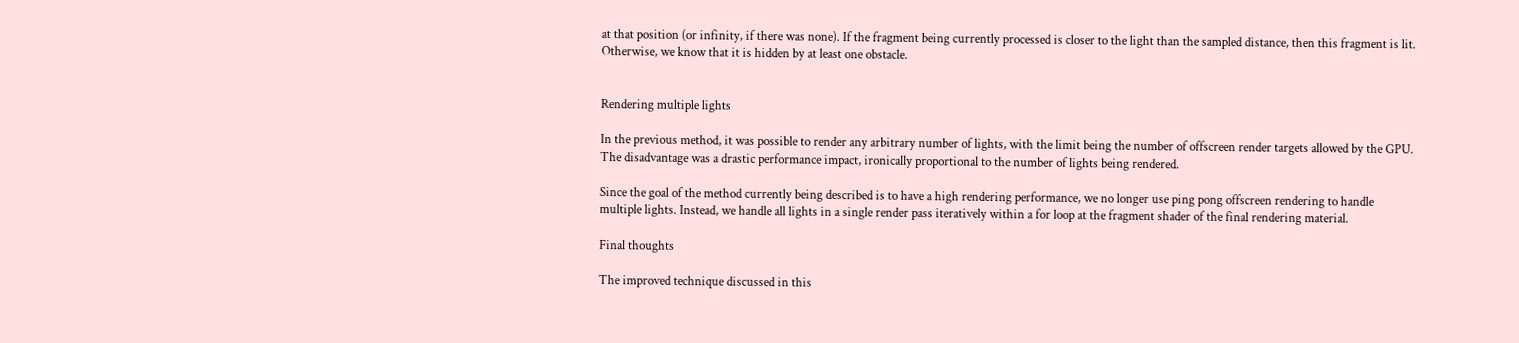at that position (or infinity, if there was none). If the fragment being currently processed is closer to the light than the sampled distance, then this fragment is lit. Otherwise, we know that it is hidden by at least one obstacle.


Rendering multiple lights

In the previous method, it was possible to render any arbitrary number of lights, with the limit being the number of offscreen render targets allowed by the GPU. The disadvantage was a drastic performance impact, ironically proportional to the number of lights being rendered.

Since the goal of the method currently being described is to have a high rendering performance, we no longer use ping pong offscreen rendering to handle multiple lights. Instead, we handle all lights in a single render pass iteratively within a for loop at the fragment shader of the final rendering material.

Final thoughts

The improved technique discussed in this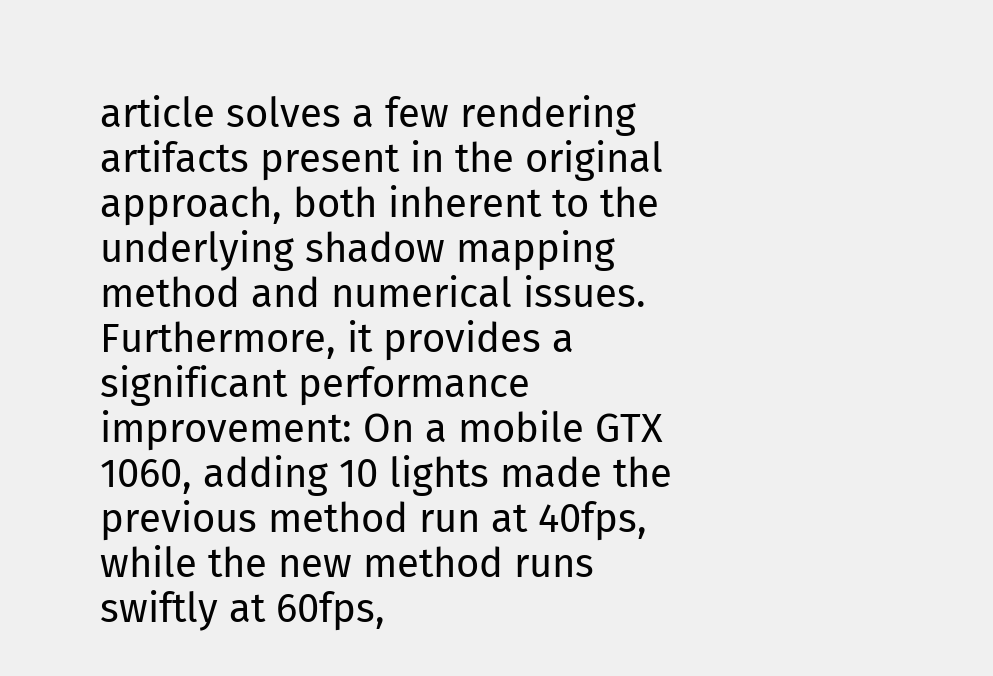article solves a few rendering artifacts present in the original approach, both inherent to the underlying shadow mapping method and numerical issues. Furthermore, it provides a significant performance improvement: On a mobile GTX 1060, adding 10 lights made the previous method run at 40fps, while the new method runs swiftly at 60fps,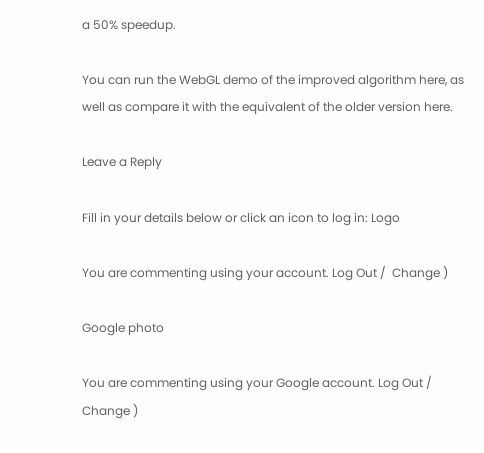a 50% speedup.

You can run the WebGL demo of the improved algorithm here, as well as compare it with the equivalent of the older version here.

Leave a Reply

Fill in your details below or click an icon to log in: Logo

You are commenting using your account. Log Out /  Change )

Google photo

You are commenting using your Google account. Log Out /  Change )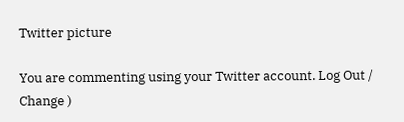Twitter picture

You are commenting using your Twitter account. Log Out /  Change )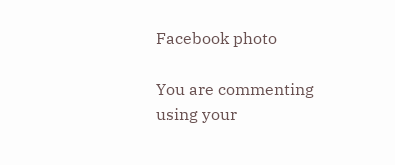Facebook photo

You are commenting using your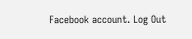Facebook account. Log Out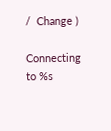/  Change )

Connecting to %s